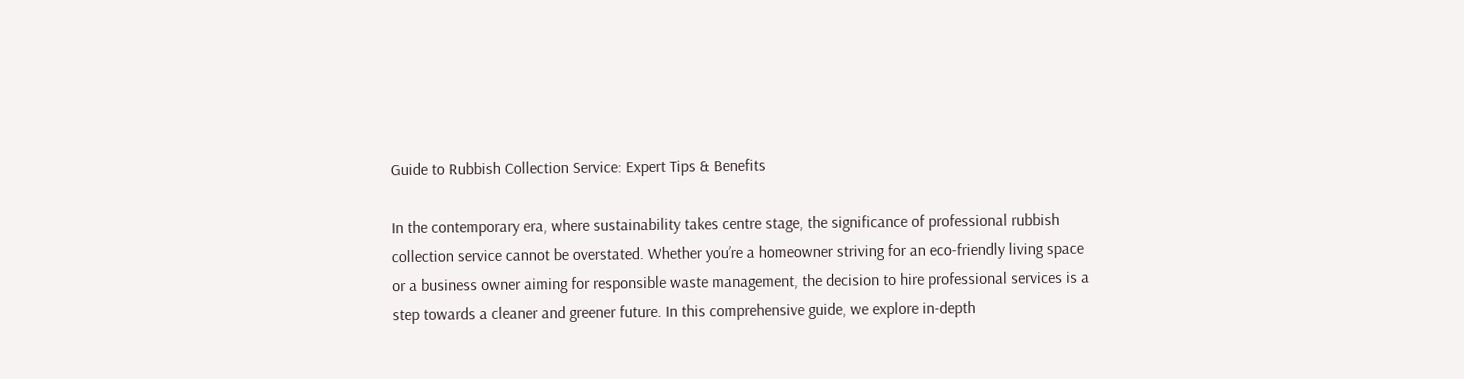Guide to Rubbish Collection Service: Expert Tips & Benefits

In the contemporary era, where sustainability takes centre stage, the significance of professional rubbish collection service cannot be overstated. Whether you’re a homeowner striving for an eco-friendly living space or a business owner aiming for responsible waste management, the decision to hire professional services is a step towards a cleaner and greener future. In this comprehensive guide, we explore in-depth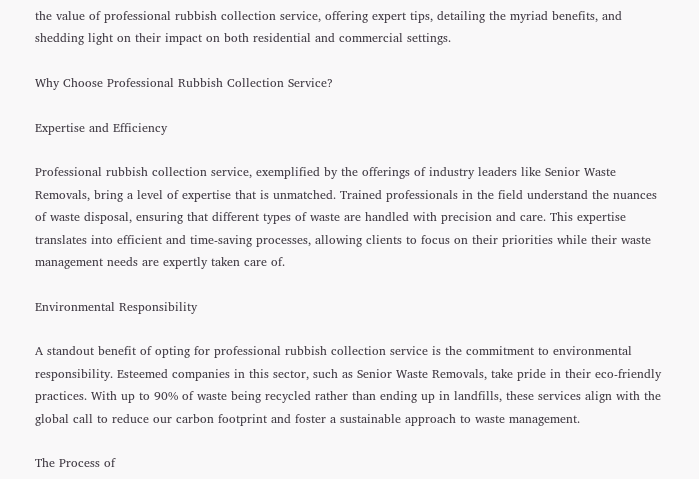the value of professional rubbish collection service, offering expert tips, detailing the myriad benefits, and shedding light on their impact on both residential and commercial settings.

Why Choose Professional Rubbish Collection Service?

Expertise and Efficiency

Professional rubbish collection service, exemplified by the offerings of industry leaders like Senior Waste Removals, bring a level of expertise that is unmatched. Trained professionals in the field understand the nuances of waste disposal, ensuring that different types of waste are handled with precision and care. This expertise translates into efficient and time-saving processes, allowing clients to focus on their priorities while their waste management needs are expertly taken care of.

Environmental Responsibility

A standout benefit of opting for professional rubbish collection service is the commitment to environmental responsibility. Esteemed companies in this sector, such as Senior Waste Removals, take pride in their eco-friendly practices. With up to 90% of waste being recycled rather than ending up in landfills, these services align with the global call to reduce our carbon footprint and foster a sustainable approach to waste management.

The Process of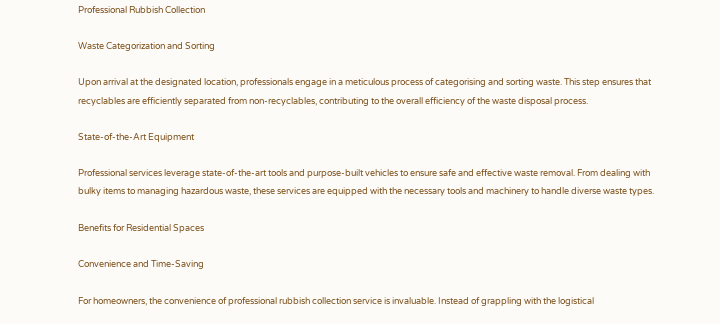Professional Rubbish Collection

Waste Categorization and Sorting

Upon arrival at the designated location, professionals engage in a meticulous process of categorising and sorting waste. This step ensures that recyclables are efficiently separated from non-recyclables, contributing to the overall efficiency of the waste disposal process.

State-of-the-Art Equipment

Professional services leverage state-of-the-art tools and purpose-built vehicles to ensure safe and effective waste removal. From dealing with bulky items to managing hazardous waste, these services are equipped with the necessary tools and machinery to handle diverse waste types.

Benefits for Residential Spaces

Convenience and Time-Saving

For homeowners, the convenience of professional rubbish collection service is invaluable. Instead of grappling with the logistical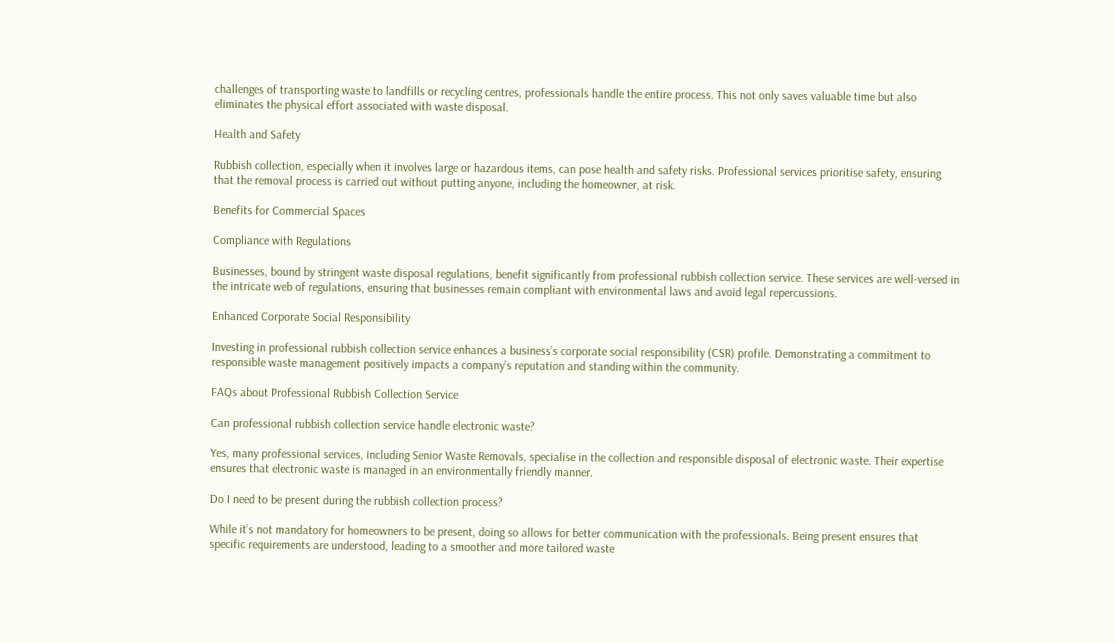challenges of transporting waste to landfills or recycling centres, professionals handle the entire process. This not only saves valuable time but also eliminates the physical effort associated with waste disposal.

Health and Safety

Rubbish collection, especially when it involves large or hazardous items, can pose health and safety risks. Professional services prioritise safety, ensuring that the removal process is carried out without putting anyone, including the homeowner, at risk.

Benefits for Commercial Spaces

Compliance with Regulations

Businesses, bound by stringent waste disposal regulations, benefit significantly from professional rubbish collection service. These services are well-versed in the intricate web of regulations, ensuring that businesses remain compliant with environmental laws and avoid legal repercussions.

Enhanced Corporate Social Responsibility

Investing in professional rubbish collection service enhances a business’s corporate social responsibility (CSR) profile. Demonstrating a commitment to responsible waste management positively impacts a company’s reputation and standing within the community.

FAQs about Professional Rubbish Collection Service

Can professional rubbish collection service handle electronic waste?

Yes, many professional services, including Senior Waste Removals, specialise in the collection and responsible disposal of electronic waste. Their expertise ensures that electronic waste is managed in an environmentally friendly manner.

Do I need to be present during the rubbish collection process?

While it’s not mandatory for homeowners to be present, doing so allows for better communication with the professionals. Being present ensures that specific requirements are understood, leading to a smoother and more tailored waste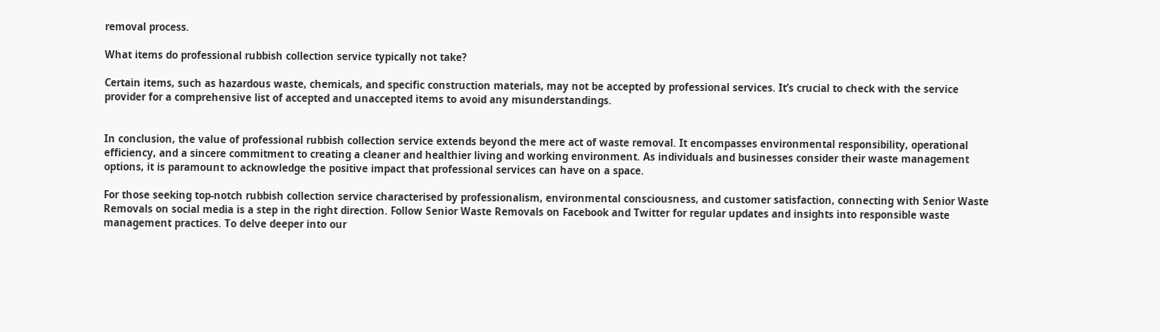removal process.

What items do professional rubbish collection service typically not take?

Certain items, such as hazardous waste, chemicals, and specific construction materials, may not be accepted by professional services. It’s crucial to check with the service provider for a comprehensive list of accepted and unaccepted items to avoid any misunderstandings.


In conclusion, the value of professional rubbish collection service extends beyond the mere act of waste removal. It encompasses environmental responsibility, operational efficiency, and a sincere commitment to creating a cleaner and healthier living and working environment. As individuals and businesses consider their waste management options, it is paramount to acknowledge the positive impact that professional services can have on a space.

For those seeking top-notch rubbish collection service characterised by professionalism, environmental consciousness, and customer satisfaction, connecting with Senior Waste Removals on social media is a step in the right direction. Follow Senior Waste Removals on Facebook and Twitter for regular updates and insights into responsible waste management practices. To delve deeper into our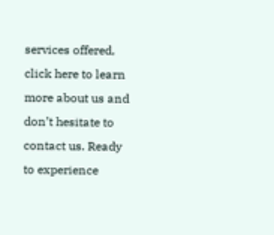services offered, click here to learn more about us and don’t hesitate to contact us. Ready to experience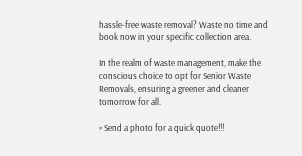hassle-free waste removal? Waste no time and book now in your specific collection area.

In the realm of waste management, make the conscious choice to opt for Senior Waste Removals, ensuring a greener and cleaner tomorrow for all.

× Send a photo for a quick quote!!!